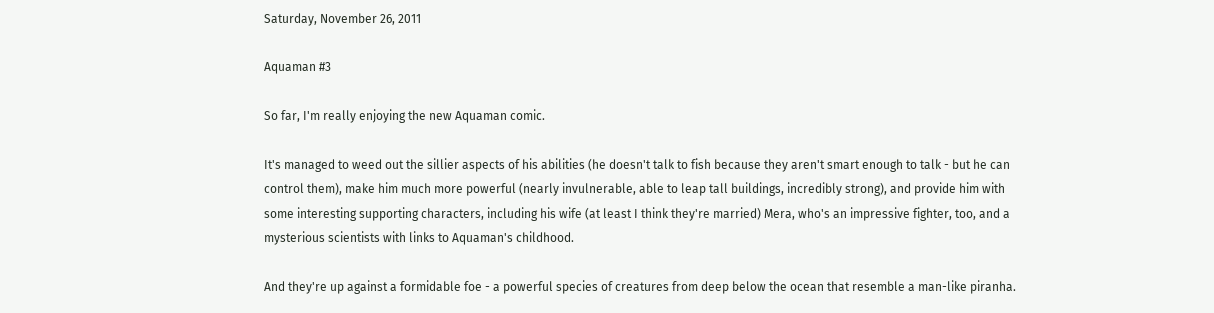Saturday, November 26, 2011

Aquaman #3

So far, I'm really enjoying the new Aquaman comic.

It's managed to weed out the sillier aspects of his abilities (he doesn't talk to fish because they aren't smart enough to talk - but he can control them), make him much more powerful (nearly invulnerable, able to leap tall buildings, incredibly strong), and provide him with some interesting supporting characters, including his wife (at least I think they're married) Mera, who's an impressive fighter, too, and a mysterious scientists with links to Aquaman's childhood.

And they're up against a formidable foe - a powerful species of creatures from deep below the ocean that resemble a man-like piranha.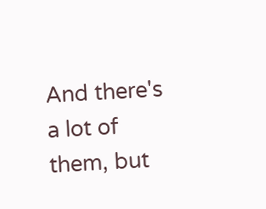And there's a lot of them, but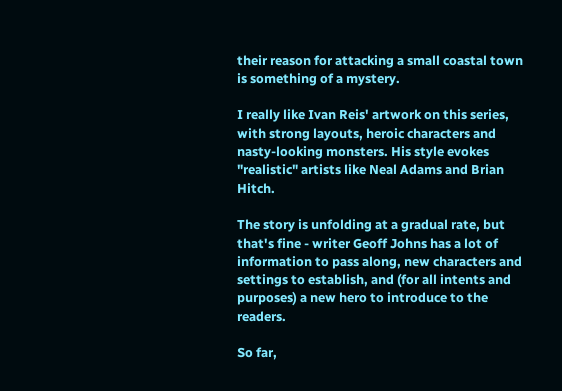their reason for attacking a small coastal town is something of a mystery.

I really like Ivan Reis' artwork on this series, with strong layouts, heroic characters and nasty-looking monsters. His style evokes "realistic" artists like Neal Adams and Brian Hitch.

The story is unfolding at a gradual rate, but that's fine - writer Geoff Johns has a lot of information to pass along, new characters and settings to establish, and (for all intents and purposes) a new hero to introduce to the readers.

So far,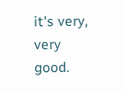it's very, very good.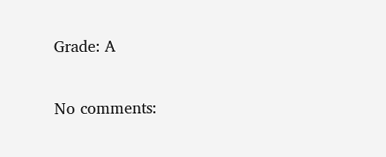Grade: A


No comments: